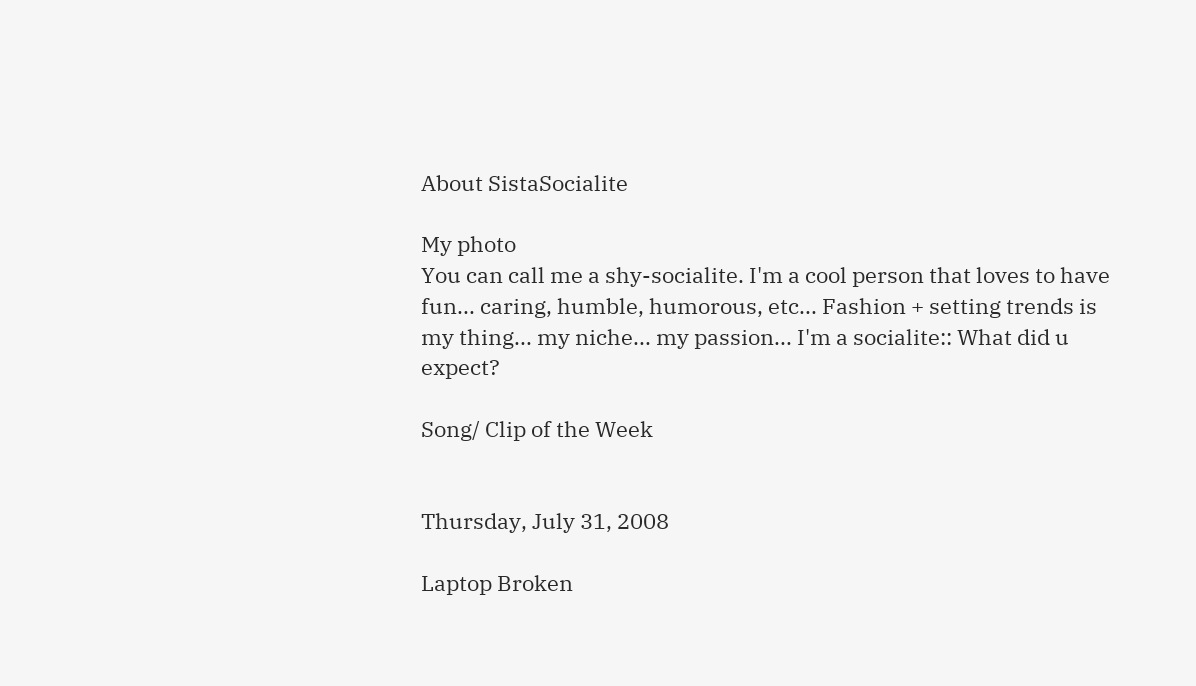About SistaSocialite

My photo
You can call me a shy-socialite. I'm a cool person that loves to have fun... caring, humble, humorous, etc... Fashion + setting trends is my thing... my niche... my passion... I'm a socialite:: What did u expect?

Song/ Clip of the Week


Thursday, July 31, 2008

Laptop Broken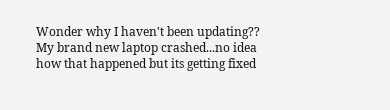Wonder why I haven't been updating?? My brand new laptop crashed...no idea how that happened but its getting fixed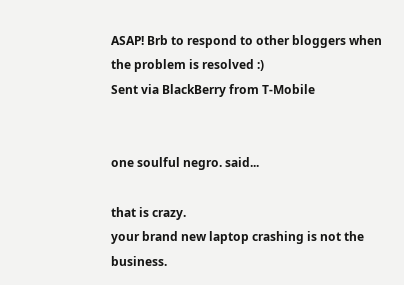ASAP! Brb to respond to other bloggers when the problem is resolved :)
Sent via BlackBerry from T-Mobile


one soulful negro. said...

that is crazy.
your brand new laptop crashing is not the business.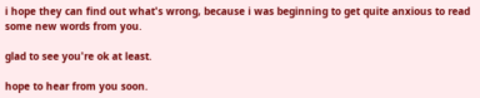i hope they can find out what's wrong, because i was beginning to get quite anxious to read some new words from you.

glad to see you're ok at least.

hope to hear from you soon.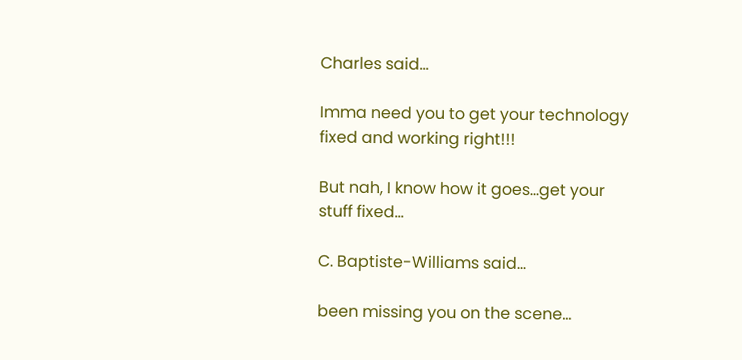Charles said...

Imma need you to get your technology fixed and working right!!!

But nah, I know how it goes...get your stuff fixed...

C. Baptiste-Williams said...

been missing you on the scene...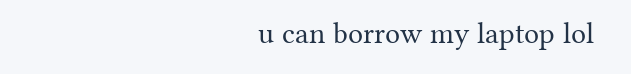u can borrow my laptop lol